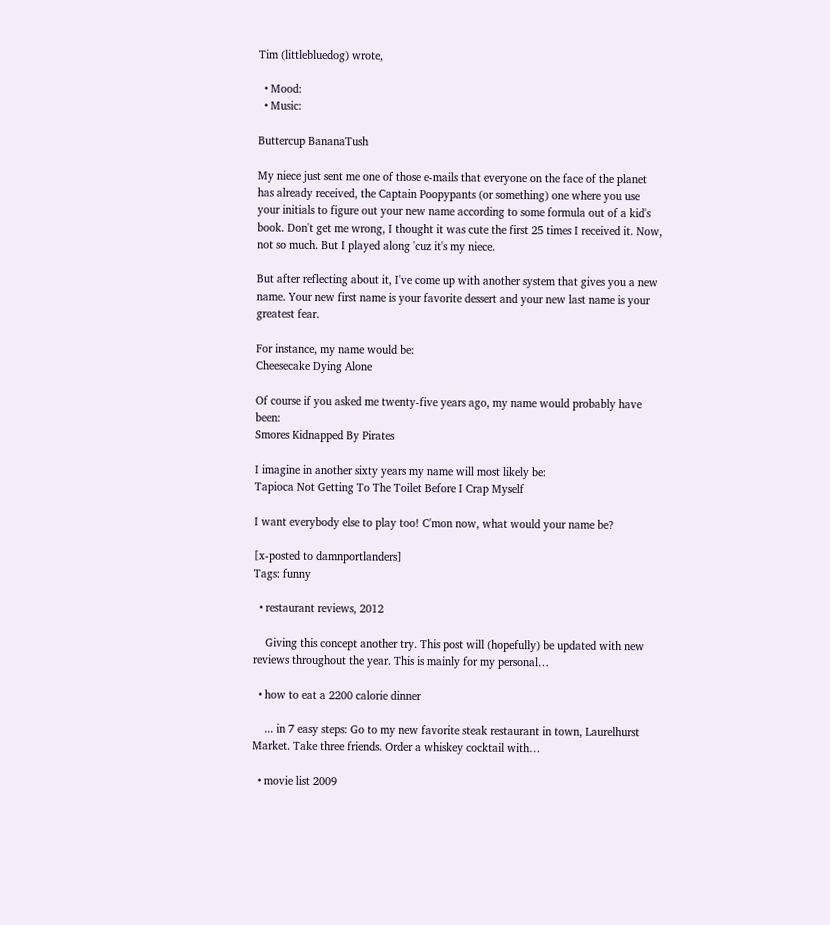Tim (littlebluedog) wrote,

  • Mood:
  • Music:

Buttercup BananaTush

My niece just sent me one of those e-mails that everyone on the face of the planet has already received, the Captain Poopypants (or something) one where you use your initials to figure out your new name according to some formula out of a kid's book. Don't get me wrong, I thought it was cute the first 25 times I received it. Now, not so much. But I played along 'cuz it's my niece.

But after reflecting about it, I've come up with another system that gives you a new name. Your new first name is your favorite dessert and your new last name is your greatest fear.

For instance, my name would be:
Cheesecake Dying Alone

Of course if you asked me twenty-five years ago, my name would probably have been:
Smores Kidnapped By Pirates

I imagine in another sixty years my name will most likely be:
Tapioca Not Getting To The Toilet Before I Crap Myself

I want everybody else to play too! C'mon now, what would your name be?

[x-posted to damnportlanders]
Tags: funny

  • restaurant reviews, 2012

    Giving this concept another try. This post will (hopefully) be updated with new reviews throughout the year. This is mainly for my personal…

  • how to eat a 2200 calorie dinner

    ... in 7 easy steps: Go to my new favorite steak restaurant in town, Laurelhurst Market. Take three friends. Order a whiskey cocktail with…

  • movie list 2009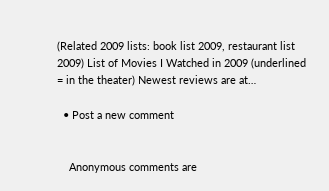(Related 2009 lists: book list 2009, restaurant list 2009) List of Movies I Watched in 2009 (underlined = in the theater) Newest reviews are at…

  • Post a new comment


    Anonymous comments are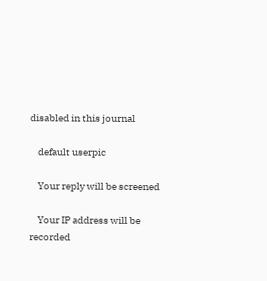disabled in this journal

    default userpic

    Your reply will be screened

    Your IP address will be recorded